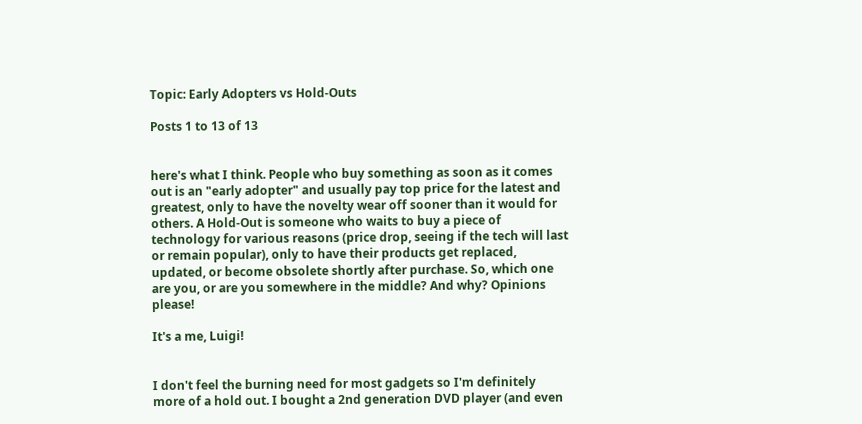Topic: Early Adopters vs Hold-Outs

Posts 1 to 13 of 13


here's what I think. People who buy something as soon as it comes out is an "early adopter" and usually pay top price for the latest and greatest, only to have the novelty wear off sooner than it would for others. A Hold-Out is someone who waits to buy a piece of technology for various reasons (price drop, seeing if the tech will last or remain popular), only to have their products get replaced, updated, or become obsolete shortly after purchase. So, which one are you, or are you somewhere in the middle? And why? Opinions please!

It's a me, Luigi!


I don't feel the burning need for most gadgets so I'm definitely more of a hold out. I bought a 2nd generation DVD player (and even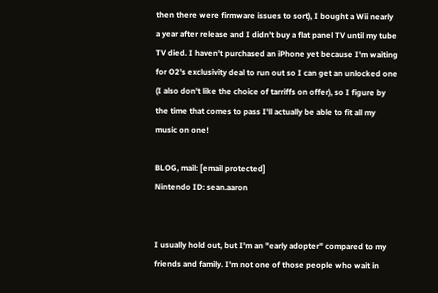then there were firmware issues to sort), I bought a Wii nearly a year after release and I didn't buy a flat panel TV until my tube TV died. I haven't purchased an iPhone yet because I'm waiting for O2's exclusivity deal to run out so I can get an unlocked one (I also don't like the choice of tarriffs on offer), so I figure by the time that comes to pass I'll actually be able to fit all my music on one!

BLOG, mail: [email protected]
Nintendo ID: sean.aaron


I usually hold out, but I'm an "early adopter" compared to my friends and family. I'm not one of those people who wait in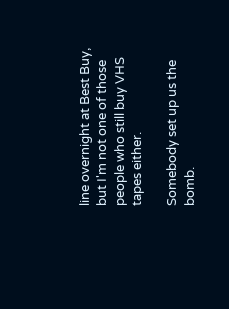line overnight at Best Buy, but I'm not one of those people who still buy VHS tapes either.

Somebody set up us the bomb.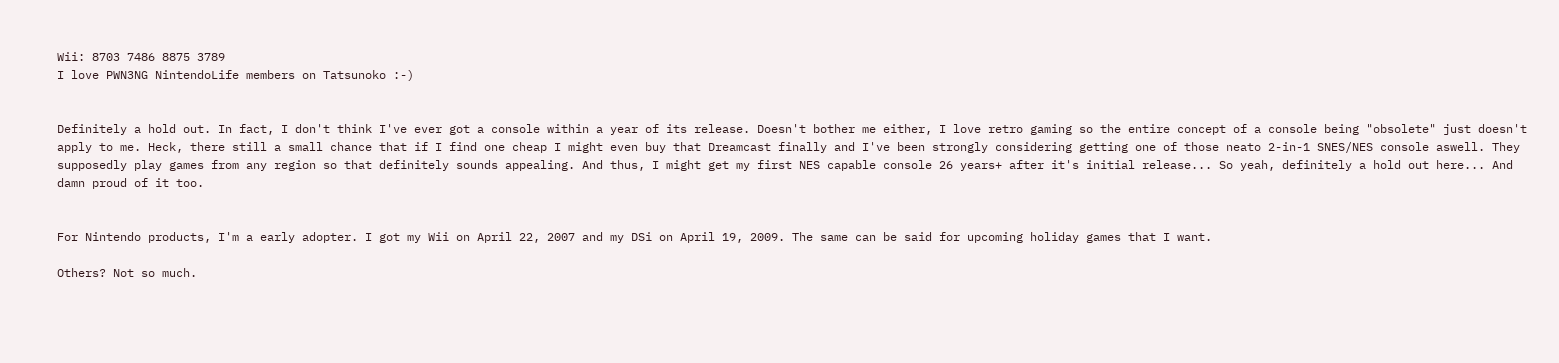Wii: 8703 7486 8875 3789
I love PWN3NG NintendoLife members on Tatsunoko :-)


Definitely a hold out. In fact, I don't think I've ever got a console within a year of its release. Doesn't bother me either, I love retro gaming so the entire concept of a console being "obsolete" just doesn't apply to me. Heck, there still a small chance that if I find one cheap I might even buy that Dreamcast finally and I've been strongly considering getting one of those neato 2-in-1 SNES/NES console aswell. They supposedly play games from any region so that definitely sounds appealing. And thus, I might get my first NES capable console 26 years+ after it's initial release... So yeah, definitely a hold out here... And damn proud of it too.


For Nintendo products, I'm a early adopter. I got my Wii on April 22, 2007 and my DSi on April 19, 2009. The same can be said for upcoming holiday games that I want.

Others? Not so much.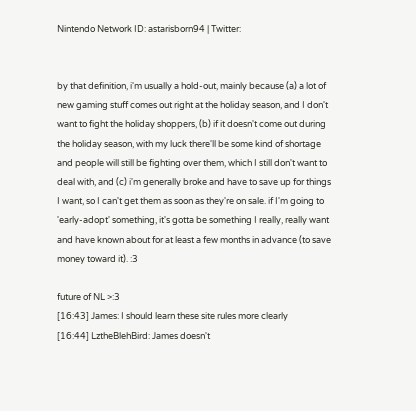Nintendo Network ID: astarisborn94 | Twitter:


by that definition, i'm usually a hold-out, mainly because (a) a lot of new gaming stuff comes out right at the holiday season, and I don't want to fight the holiday shoppers, (b) if it doesn't come out during the holiday season, with my luck there'll be some kind of shortage and people will still be fighting over them, which I still don't want to deal with, and (c) i'm generally broke and have to save up for things I want, so I can't get them as soon as they're on sale. if I'm going to 'early-adopt' something, it's gotta be something I really, really want and have known about for at least a few months in advance (to save money toward it). :3

future of NL >:3
[16:43] James: I should learn these site rules more clearly
[16:44] LztheBlehBird: James doesn't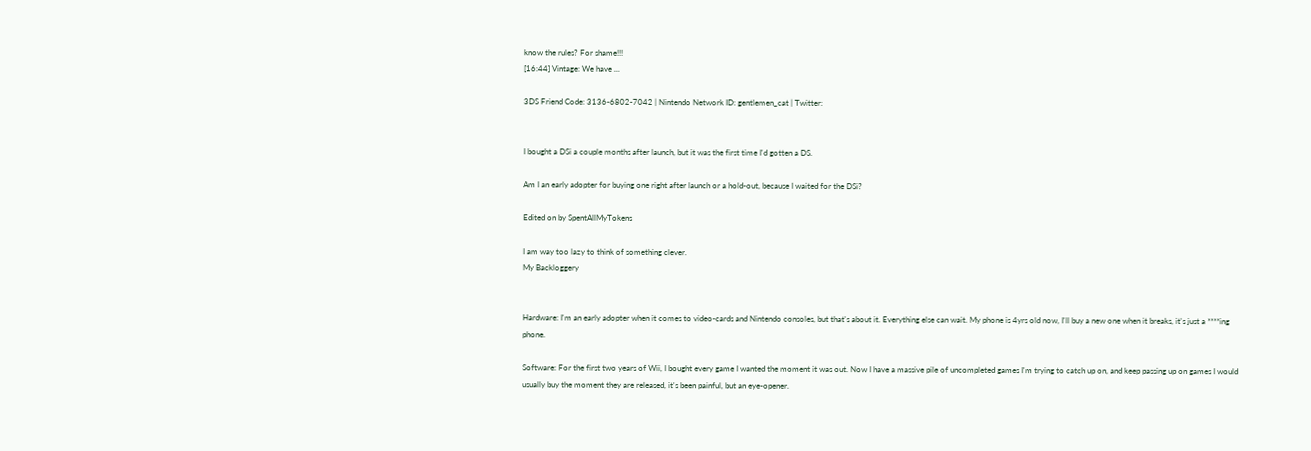know the rules? For shame!!!
[16:44] Vintage: We have ...

3DS Friend Code: 3136-6802-7042 | Nintendo Network ID: gentlemen_cat | Twitter:


I bought a DSi a couple months after launch, but it was the first time I'd gotten a DS.

Am I an early adopter for buying one right after launch or a hold-out, because I waited for the DSi?

Edited on by SpentAllMyTokens

I am way too lazy to think of something clever.
My Backloggery


Hardware: I'm an early adopter when it comes to video-cards and Nintendo consoles, but that's about it. Everything else can wait. My phone is 4yrs old now, I'll buy a new one when it breaks, it's just a ****ing phone.

Software: For the first two years of Wii, I bought every game I wanted the moment it was out. Now I have a massive pile of uncompleted games I'm trying to catch up on, and keep passing up on games I would usually buy the moment they are released, it's been painful, but an eye-opener.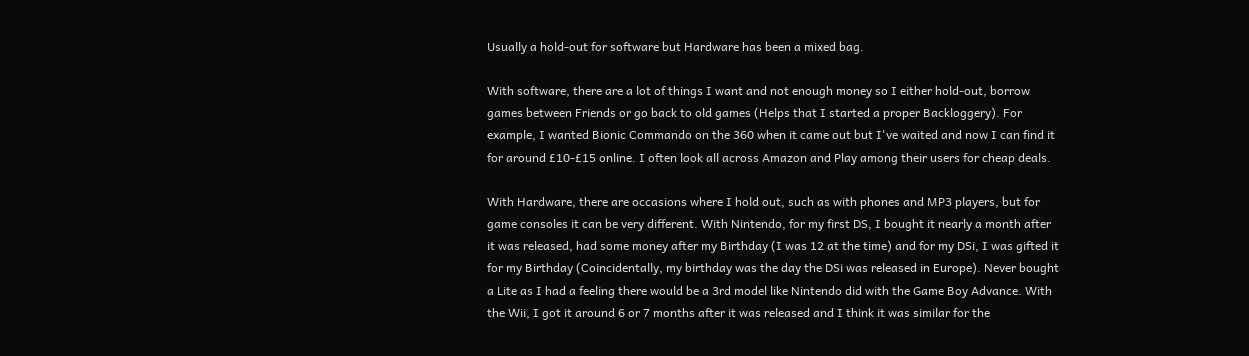Usually a hold-out for software but Hardware has been a mixed bag.

With software, there are a lot of things I want and not enough money so I either hold-out, borrow games between Friends or go back to old games (Helps that I started a proper Backloggery). For example, I wanted Bionic Commando on the 360 when it came out but I've waited and now I can find it for around £10-£15 online. I often look all across Amazon and Play among their users for cheap deals.

With Hardware, there are occasions where I hold out, such as with phones and MP3 players, but for game consoles it can be very different. With Nintendo, for my first DS, I bought it nearly a month after it was released, had some money after my Birthday (I was 12 at the time) and for my DSi, I was gifted it for my Birthday (Coincidentally, my birthday was the day the DSi was released in Europe). Never bought a Lite as I had a feeling there would be a 3rd model like Nintendo did with the Game Boy Advance. With the Wii, I got it around 6 or 7 months after it was released and I think it was similar for the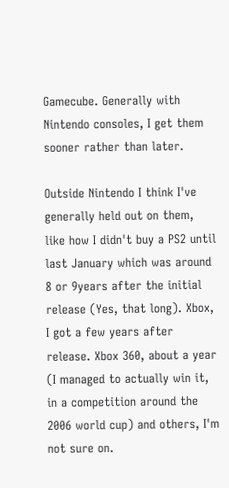Gamecube. Generally with Nintendo consoles, I get them sooner rather than later.

Outside Nintendo I think I've generally held out on them, like how I didn't buy a PS2 until last January which was around 8 or 9years after the initial release (Yes, that long). Xbox, I got a few years after release. Xbox 360, about a year (I managed to actually win it, in a competition around the 2006 world cup) and others, I'm not sure on.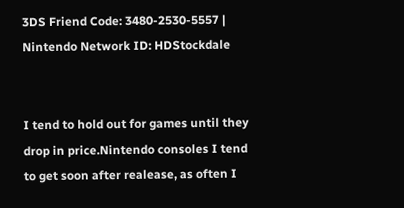3DS Friend Code: 3480-2530-5557 | Nintendo Network ID: HDStockdale


I tend to hold out for games until they drop in price.Nintendo consoles I tend to get soon after realease, as often I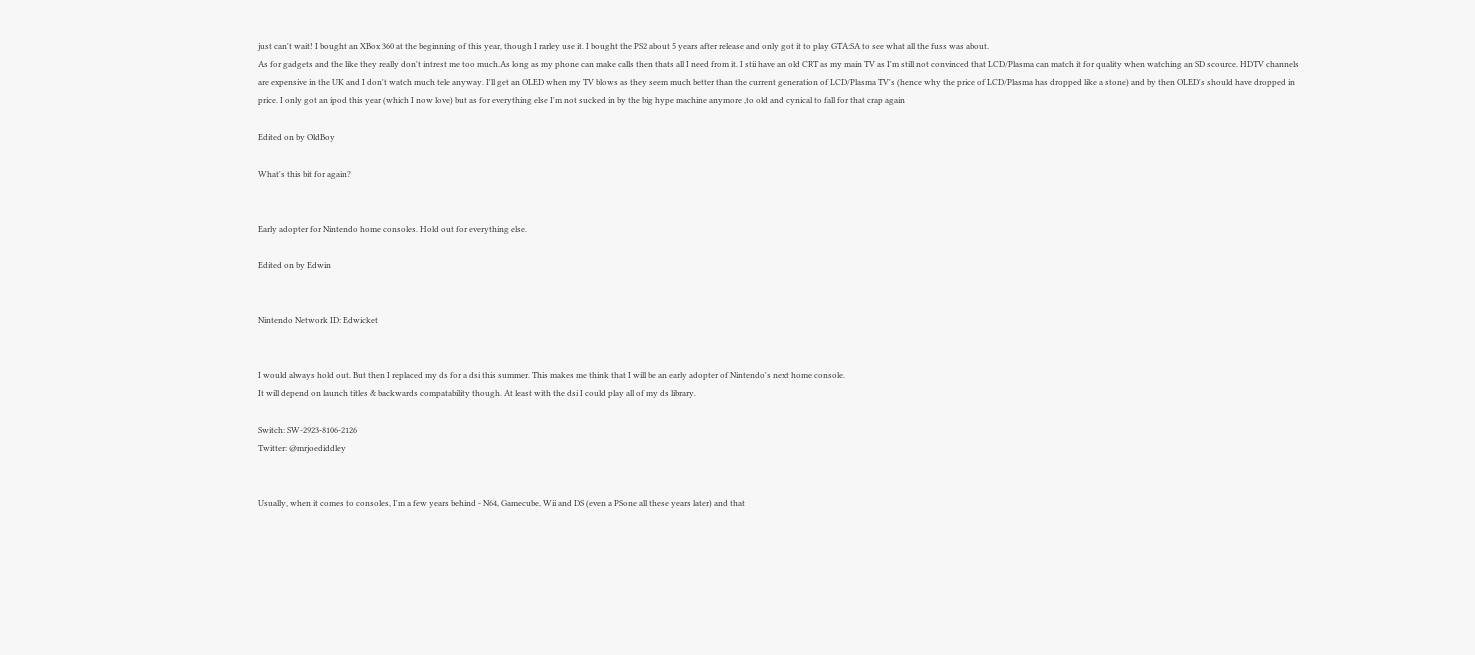just can't wait! I bought an XBox 360 at the beginning of this year, though I rarley use it. I bought the PS2 about 5 years after release and only got it to play GTA:SA to see what all the fuss was about.
As for gadgets and the like they really don't intrest me too much.As long as my phone can make calls then thats all I need from it. I stii have an old CRT as my main TV as I'm still not convinced that LCD/Plasma can match it for quality when watching an SD scource. HDTV channels are expensive in the UK and I don't watch much tele anyway. I'll get an OLED when my TV blows as they seem much better than the current generation of LCD/Plasma TV's (hence why the price of LCD/Plasma has dropped like a stone) and by then OLED's should have dropped in price. I only got an ipod this year (which I now love) but as for everything else I'm not sucked in by the big hype machine anymore ,to old and cynical to fall for that crap again

Edited on by OldBoy

What's this bit for again?


Early adopter for Nintendo home consoles. Hold out for everything else.

Edited on by Edwin


Nintendo Network ID: Edwicket


I would always hold out. But then I replaced my ds for a dsi this summer. This makes me think that I will be an early adopter of Nintendo's next home console.
It will depend on launch titles & backwards compatability though. At least with the dsi I could play all of my ds library.

Switch: SW-2923-8106-2126
Twitter: @mrjoediddley


Usually, when it comes to consoles, I'm a few years behind - N64, Gamecube, Wii and DS (even a PSone all these years later) and that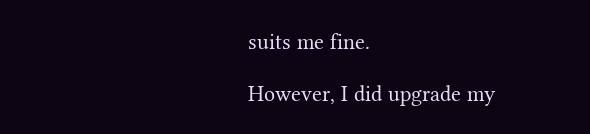suits me fine.

However, I did upgrade my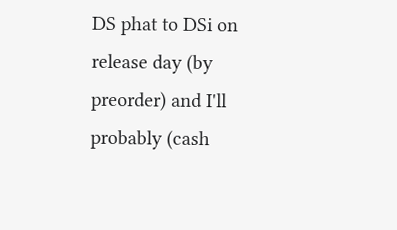DS phat to DSi on release day (by preorder) and I'll probably (cash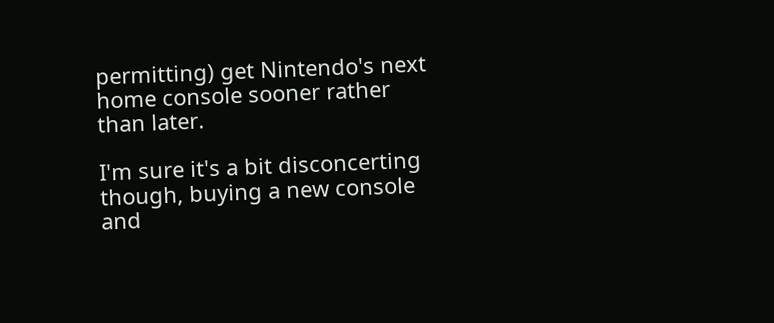permitting) get Nintendo's next home console sooner rather than later.

I'm sure it's a bit disconcerting though, buying a new console and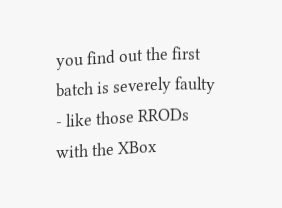you find out the first batch is severely faulty - like those RRODs with the XBox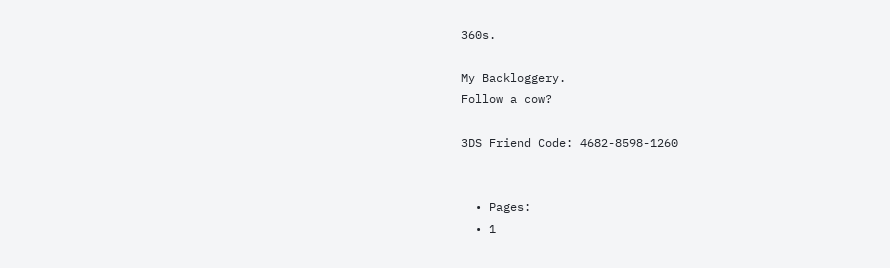360s.

My Backloggery.
Follow a cow?

3DS Friend Code: 4682-8598-1260


  • Pages:
  • 1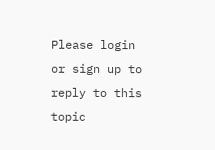Please login or sign up to reply to this topic